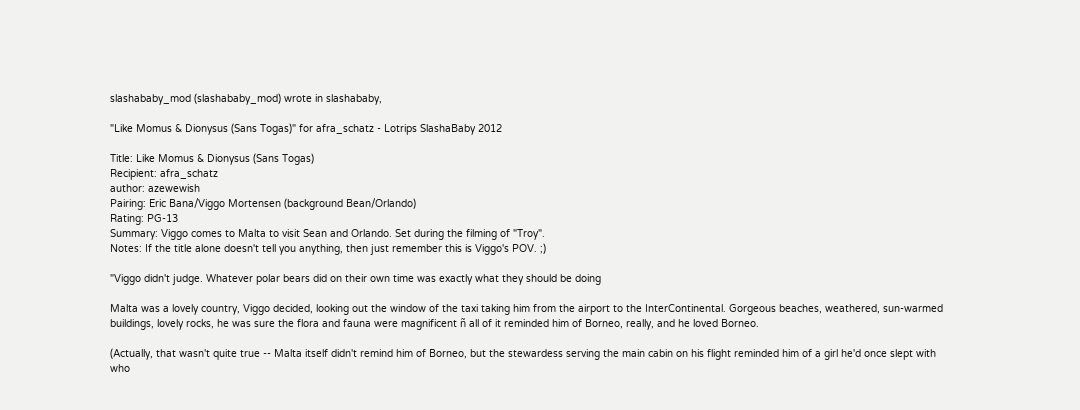slashababy_mod (slashababy_mod) wrote in slashababy,

"Like Momus & Dionysus (Sans Togas)" for afra_schatz - Lotrips SlashaBaby 2012

Title: Like Momus & Dionysus (Sans Togas)
Recipient: afra_schatz
author: azewewish
Pairing: Eric Bana/Viggo Mortensen (background Bean/Orlando)
Rating: PG-13
Summary: Viggo comes to Malta to visit Sean and Orlando. Set during the filming of "Troy".
Notes: If the title alone doesn't tell you anything, then just remember this is Viggo's POV. ;)

"Viggo didn't judge. Whatever polar bears did on their own time was exactly what they should be doing

Malta was a lovely country, Viggo decided, looking out the window of the taxi taking him from the airport to the InterContinental. Gorgeous beaches, weathered, sun-warmed buildings, lovely rocks, he was sure the flora and fauna were magnificent ñ all of it reminded him of Borneo, really, and he loved Borneo.

(Actually, that wasn't quite true -- Malta itself didn't remind him of Borneo, but the stewardess serving the main cabin on his flight reminded him of a girl he'd once slept with who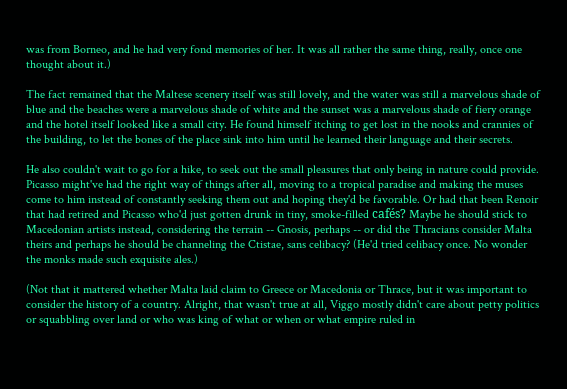was from Borneo, and he had very fond memories of her. It was all rather the same thing, really, once one thought about it.)

The fact remained that the Maltese scenery itself was still lovely, and the water was still a marvelous shade of blue and the beaches were a marvelous shade of white and the sunset was a marvelous shade of fiery orange and the hotel itself looked like a small city. He found himself itching to get lost in the nooks and crannies of the building, to let the bones of the place sink into him until he learned their language and their secrets.

He also couldn't wait to go for a hike, to seek out the small pleasures that only being in nature could provide. Picasso might've had the right way of things after all, moving to a tropical paradise and making the muses come to him instead of constantly seeking them out and hoping they'd be favorable. Or had that been Renoir that had retired and Picasso who'd just gotten drunk in tiny, smoke-filled cafés? Maybe he should stick to Macedonian artists instead, considering the terrain -- Gnosis, perhaps -- or did the Thracians consider Malta theirs and perhaps he should be channeling the Ctistae, sans celibacy? (He'd tried celibacy once. No wonder the monks made such exquisite ales.)

(Not that it mattered whether Malta laid claim to Greece or Macedonia or Thrace, but it was important to consider the history of a country. Alright, that wasn't true at all, Viggo mostly didn't care about petty politics or squabbling over land or who was king of what or when or what empire ruled in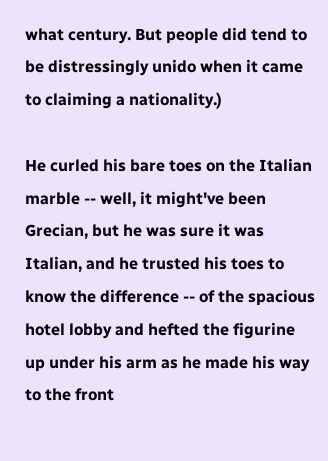what century. But people did tend to be distressingly unido when it came to claiming a nationality.)

He curled his bare toes on the Italian marble -- well, it might've been Grecian, but he was sure it was Italian, and he trusted his toes to know the difference -- of the spacious hotel lobby and hefted the figurine up under his arm as he made his way to the front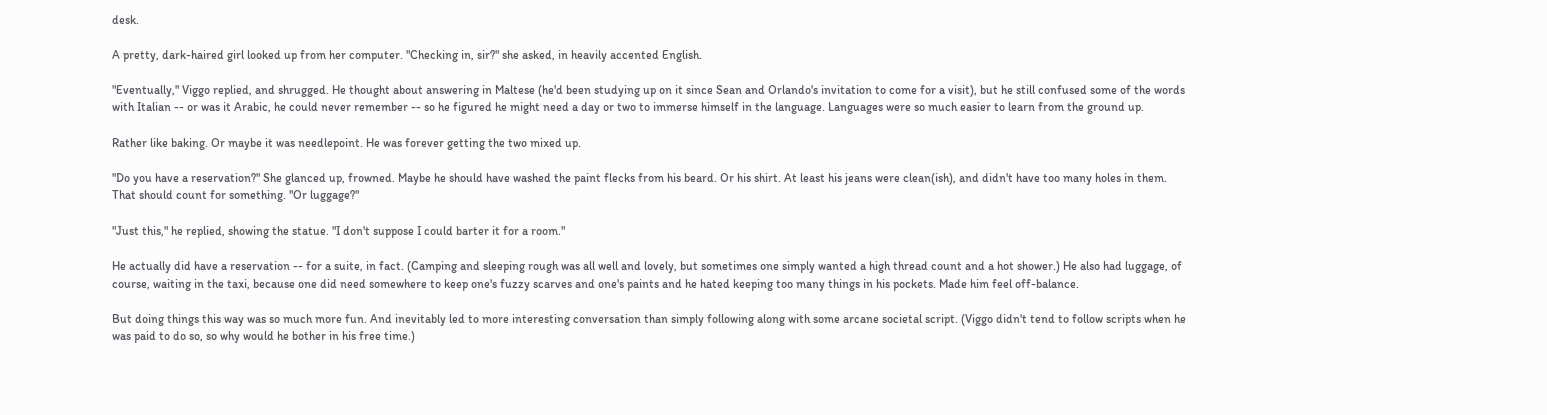desk.

A pretty, dark-haired girl looked up from her computer. "Checking in, sir?" she asked, in heavily accented English.

"Eventually," Viggo replied, and shrugged. He thought about answering in Maltese (he'd been studying up on it since Sean and Orlando's invitation to come for a visit), but he still confused some of the words with Italian -- or was it Arabic, he could never remember -- so he figured he might need a day or two to immerse himself in the language. Languages were so much easier to learn from the ground up.

Rather like baking. Or maybe it was needlepoint. He was forever getting the two mixed up.

"Do you have a reservation?" She glanced up, frowned. Maybe he should have washed the paint flecks from his beard. Or his shirt. At least his jeans were clean(ish), and didn't have too many holes in them. That should count for something. "Or luggage?"

"Just this," he replied, showing the statue. "I don't suppose I could barter it for a room."

He actually did have a reservation -- for a suite, in fact. (Camping and sleeping rough was all well and lovely, but sometimes one simply wanted a high thread count and a hot shower.) He also had luggage, of course, waiting in the taxi, because one did need somewhere to keep one's fuzzy scarves and one's paints and he hated keeping too many things in his pockets. Made him feel off-balance.

But doing things this way was so much more fun. And inevitably led to more interesting conversation than simply following along with some arcane societal script. (Viggo didn't tend to follow scripts when he was paid to do so, so why would he bother in his free time.)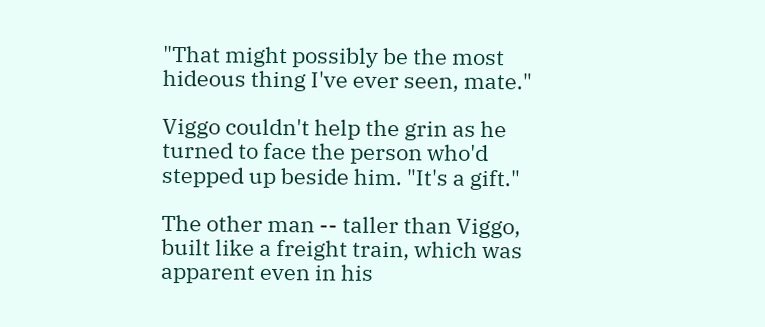"That might possibly be the most hideous thing I've ever seen, mate."

Viggo couldn't help the grin as he turned to face the person who'd stepped up beside him. "It's a gift."

The other man -- taller than Viggo, built like a freight train, which was apparent even in his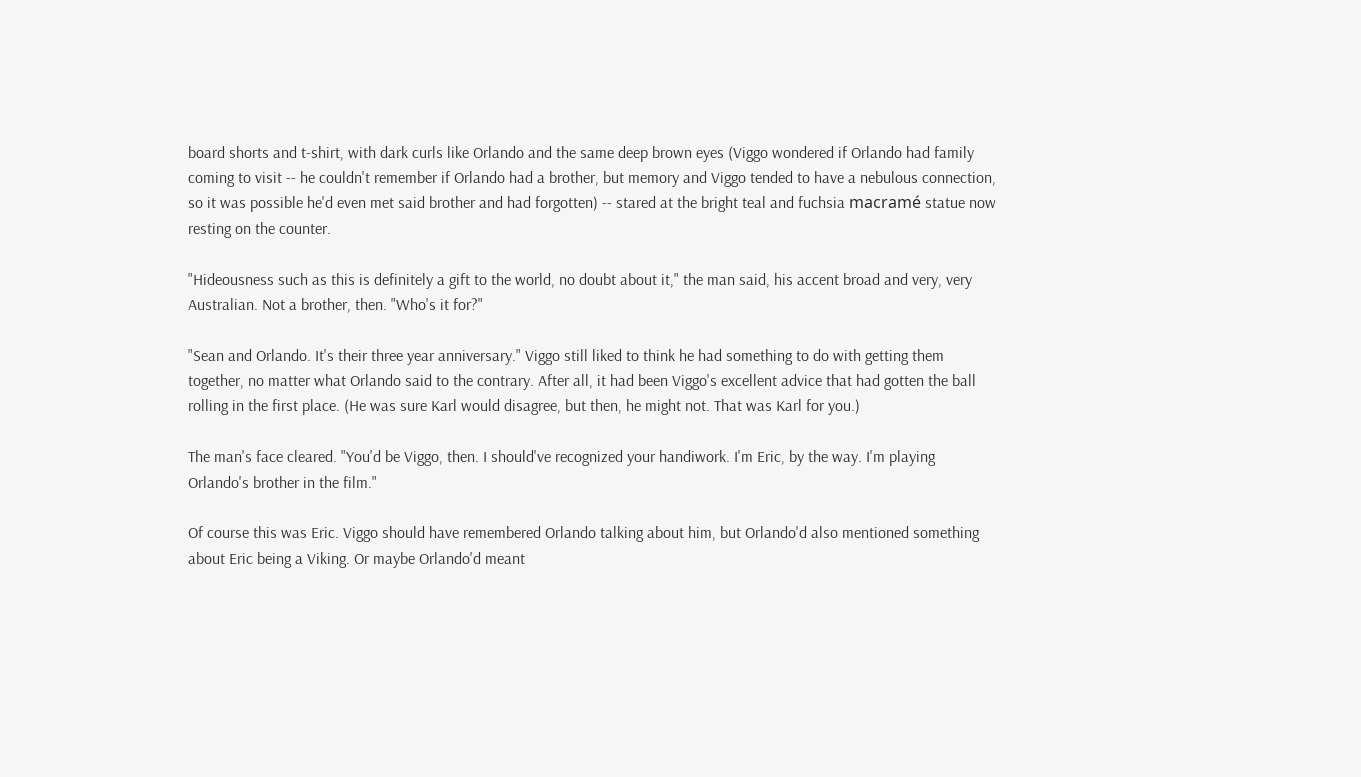board shorts and t-shirt, with dark curls like Orlando and the same deep brown eyes (Viggo wondered if Orlando had family coming to visit -- he couldn't remember if Orlando had a brother, but memory and Viggo tended to have a nebulous connection, so it was possible he'd even met said brother and had forgotten) -- stared at the bright teal and fuchsia macramé statue now resting on the counter.

"Hideousness such as this is definitely a gift to the world, no doubt about it," the man said, his accent broad and very, very Australian. Not a brother, then. "Who's it for?"

"Sean and Orlando. It's their three year anniversary." Viggo still liked to think he had something to do with getting them together, no matter what Orlando said to the contrary. After all, it had been Viggo's excellent advice that had gotten the ball rolling in the first place. (He was sure Karl would disagree, but then, he might not. That was Karl for you.)

The man's face cleared. "You'd be Viggo, then. I should've recognized your handiwork. I'm Eric, by the way. I'm playing Orlando's brother in the film."

Of course this was Eric. Viggo should have remembered Orlando talking about him, but Orlando'd also mentioned something about Eric being a Viking. Or maybe Orlando'd meant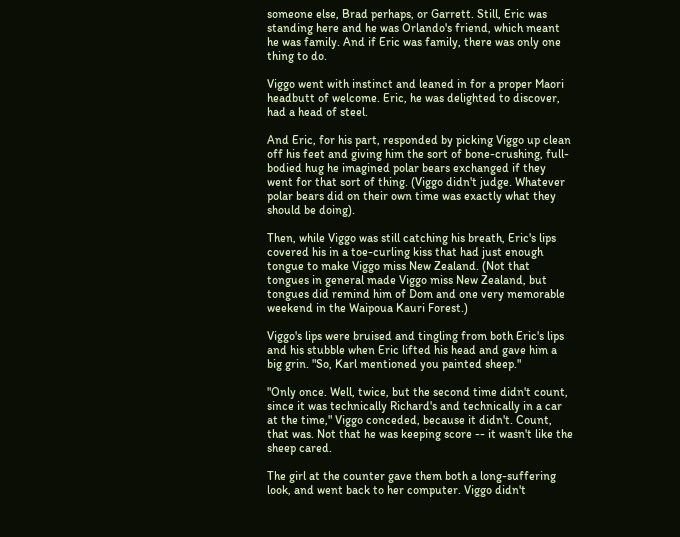someone else, Brad perhaps, or Garrett. Still, Eric was standing here and he was Orlando's friend, which meant he was family. And if Eric was family, there was only one thing to do.

Viggo went with instinct and leaned in for a proper Maori headbutt of welcome. Eric, he was delighted to discover, had a head of steel.

And Eric, for his part, responded by picking Viggo up clean off his feet and giving him the sort of bone-crushing, full-bodied hug he imagined polar bears exchanged if they went for that sort of thing. (Viggo didn't judge. Whatever polar bears did on their own time was exactly what they should be doing).

Then, while Viggo was still catching his breath, Eric's lips covered his in a toe-curling kiss that had just enough tongue to make Viggo miss New Zealand. (Not that tongues in general made Viggo miss New Zealand, but tongues did remind him of Dom and one very memorable weekend in the Waipoua Kauri Forest.)

Viggo's lips were bruised and tingling from both Eric's lips and his stubble when Eric lifted his head and gave him a big grin. "So, Karl mentioned you painted sheep."

"Only once. Well, twice, but the second time didn't count, since it was technically Richard's and technically in a car at the time," Viggo conceded, because it didn't. Count, that was. Not that he was keeping score -- it wasn't like the sheep cared.

The girl at the counter gave them both a long-suffering look, and went back to her computer. Viggo didn't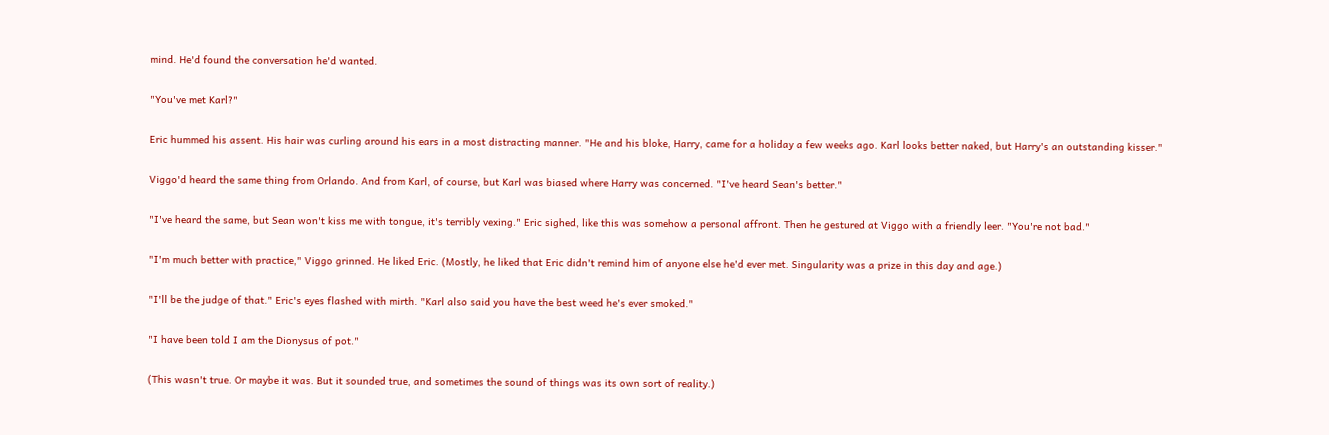mind. He'd found the conversation he'd wanted.

"You've met Karl?"

Eric hummed his assent. His hair was curling around his ears in a most distracting manner. "He and his bloke, Harry, came for a holiday a few weeks ago. Karl looks better naked, but Harry's an outstanding kisser."

Viggo'd heard the same thing from Orlando. And from Karl, of course, but Karl was biased where Harry was concerned. "I've heard Sean's better."

"I've heard the same, but Sean won't kiss me with tongue, it's terribly vexing." Eric sighed, like this was somehow a personal affront. Then he gestured at Viggo with a friendly leer. "You're not bad."

"I'm much better with practice," Viggo grinned. He liked Eric. (Mostly, he liked that Eric didn't remind him of anyone else he'd ever met. Singularity was a prize in this day and age.)

"I'll be the judge of that." Eric's eyes flashed with mirth. "Karl also said you have the best weed he's ever smoked."

"I have been told I am the Dionysus of pot."

(This wasn't true. Or maybe it was. But it sounded true, and sometimes the sound of things was its own sort of reality.)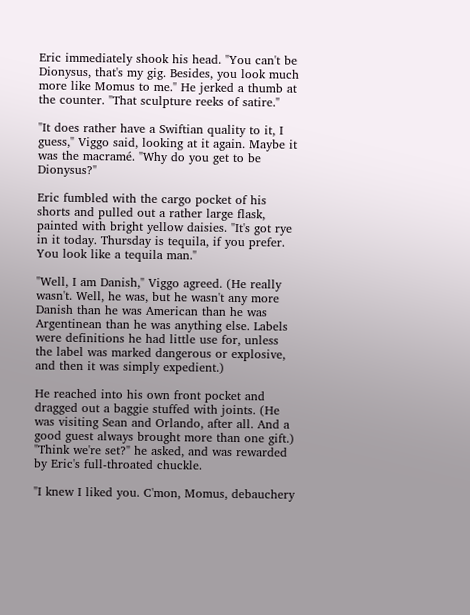Eric immediately shook his head. "You can't be Dionysus, that's my gig. Besides, you look much more like Momus to me." He jerked a thumb at the counter. "That sculpture reeks of satire."

"It does rather have a Swiftian quality to it, I guess," Viggo said, looking at it again. Maybe it was the macramé. "Why do you get to be Dionysus?"

Eric fumbled with the cargo pocket of his shorts and pulled out a rather large flask, painted with bright yellow daisies. "It's got rye in it today. Thursday is tequila, if you prefer. You look like a tequila man."

"Well, I am Danish," Viggo agreed. (He really wasn't. Well, he was, but he wasn't any more Danish than he was American than he was Argentinean than he was anything else. Labels were definitions he had little use for, unless the label was marked dangerous or explosive, and then it was simply expedient.)

He reached into his own front pocket and dragged out a baggie stuffed with joints. (He was visiting Sean and Orlando, after all. And a good guest always brought more than one gift.) "Think we're set?" he asked, and was rewarded by Eric's full-throated chuckle.

"I knew I liked you. C'mon, Momus, debauchery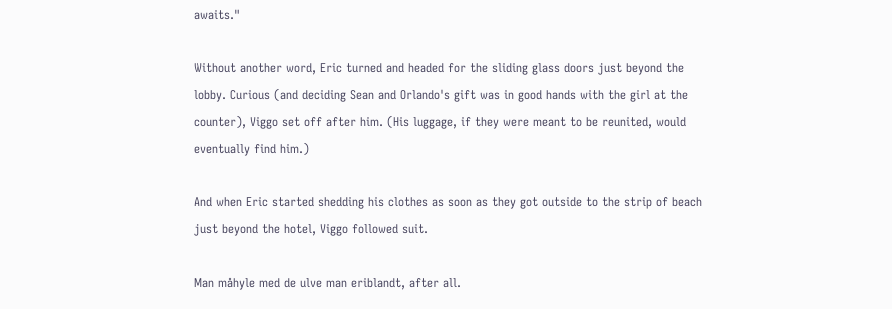awaits."

Without another word, Eric turned and headed for the sliding glass doors just beyond the lobby. Curious (and deciding Sean and Orlando's gift was in good hands with the girl at the counter), Viggo set off after him. (His luggage, if they were meant to be reunited, would eventually find him.)

And when Eric started shedding his clothes as soon as they got outside to the strip of beach just beyond the hotel, Viggo followed suit.

Man måhyle med de ulve man eriblandt, after all.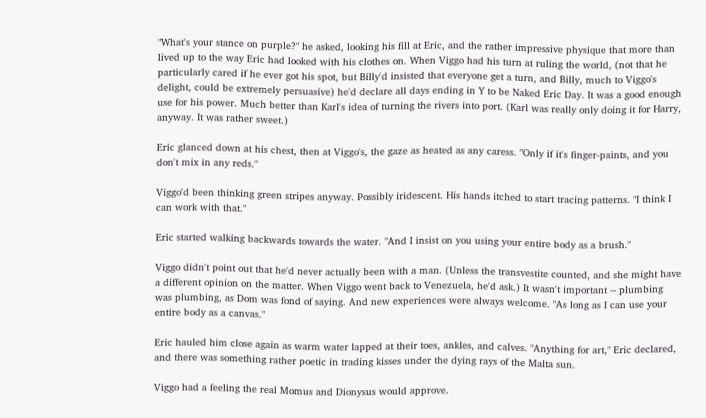"What's your stance on purple?" he asked, looking his fill at Eric, and the rather impressive physique that more than lived up to the way Eric had looked with his clothes on. When Viggo had his turn at ruling the world, (not that he particularly cared if he ever got his spot, but Billy'd insisted that everyone get a turn, and Billy, much to Viggo's delight, could be extremely persuasive) he'd declare all days ending in Y to be Naked Eric Day. It was a good enough use for his power. Much better than Karl's idea of turning the rivers into port. (Karl was really only doing it for Harry, anyway. It was rather sweet.)

Eric glanced down at his chest, then at Viggo's, the gaze as heated as any caress. "Only if it's finger-paints, and you don't mix in any reds."

Viggo'd been thinking green stripes anyway. Possibly iridescent. His hands itched to start tracing patterns. "I think I can work with that."

Eric started walking backwards towards the water. "And I insist on you using your entire body as a brush."

Viggo didn't point out that he'd never actually been with a man. (Unless the transvestite counted, and she might have a different opinion on the matter. When Viggo went back to Venezuela, he'd ask.) It wasn't important -- plumbing was plumbing, as Dom was fond of saying. And new experiences were always welcome. "As long as I can use your entire body as a canvas."

Eric hauled him close again as warm water lapped at their toes, ankles, and calves. "Anything for art," Eric declared, and there was something rather poetic in trading kisses under the dying rays of the Malta sun.

Viggo had a feeling the real Momus and Dionysus would approve.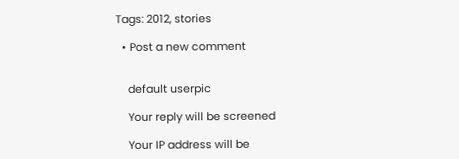Tags: 2012, stories

  • Post a new comment


    default userpic

    Your reply will be screened

    Your IP address will be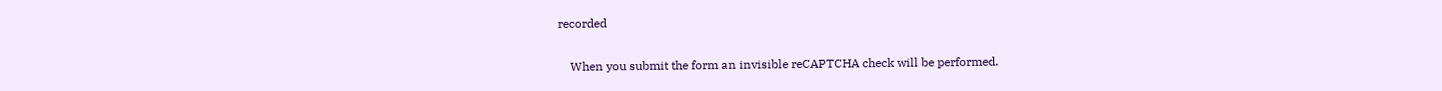recorded

    When you submit the form an invisible reCAPTCHA check will be performed.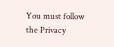You must follow the Privacy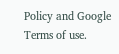Policy and Google Terms of use.